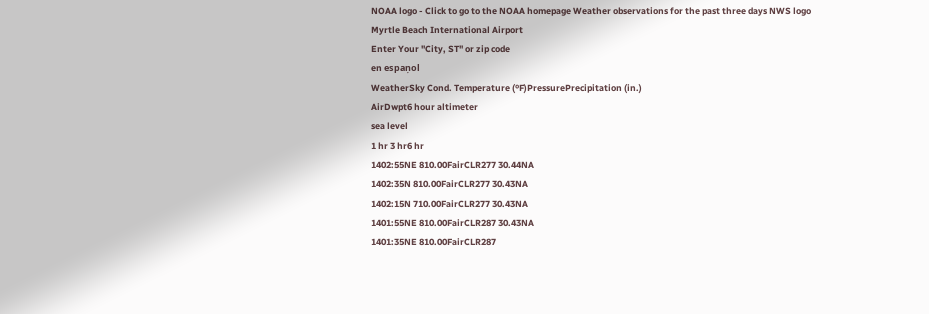NOAA logo - Click to go to the NOAA homepage Weather observations for the past three days NWS logo
Myrtle Beach International Airport
Enter Your "City, ST" or zip code
en espaņol
WeatherSky Cond. Temperature (ºF)PressurePrecipitation (in.)
AirDwpt6 hour altimeter
sea level
1 hr 3 hr6 hr
1402:55NE 810.00FairCLR277 30.44NA
1402:35N 810.00FairCLR277 30.43NA
1402:15N 710.00FairCLR277 30.43NA
1401:55NE 810.00FairCLR287 30.43NA
1401:35NE 810.00FairCLR287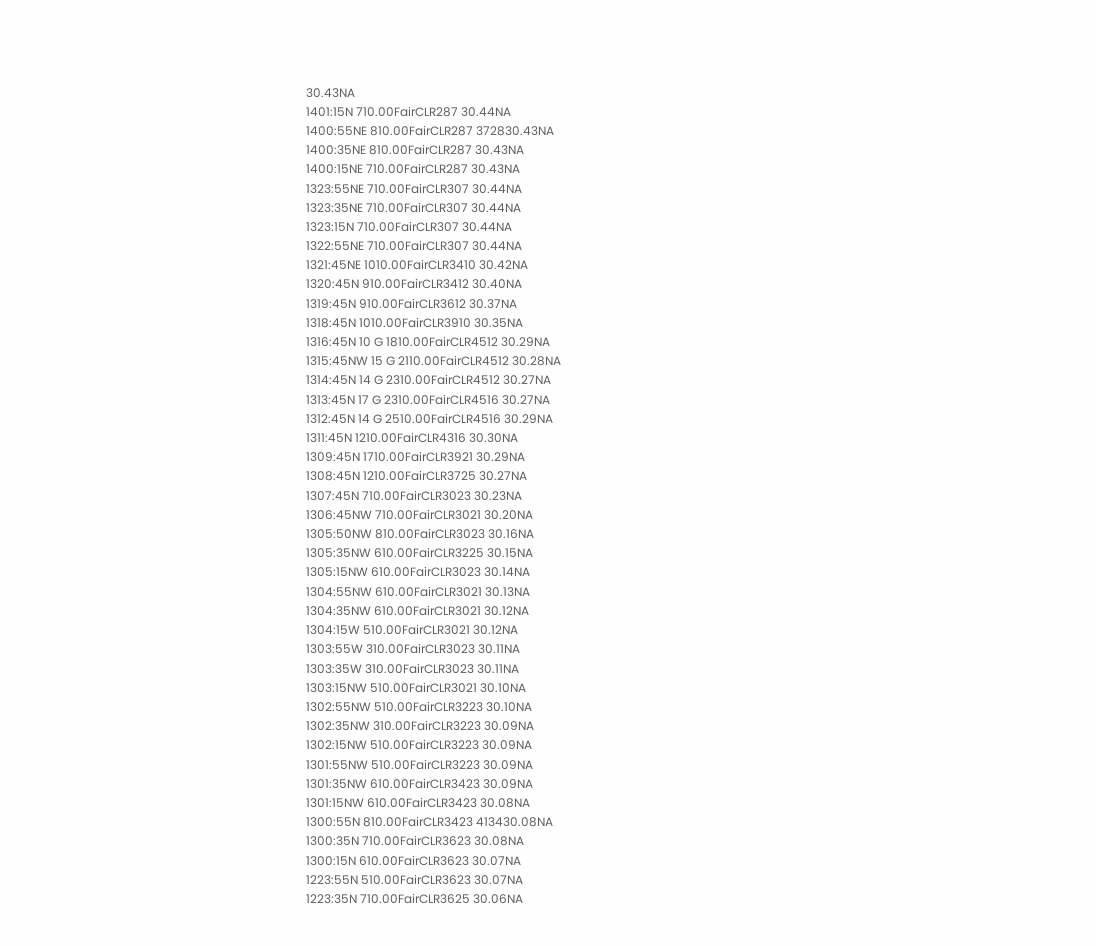30.43NA
1401:15N 710.00FairCLR287 30.44NA
1400:55NE 810.00FairCLR287 372830.43NA
1400:35NE 810.00FairCLR287 30.43NA
1400:15NE 710.00FairCLR287 30.43NA
1323:55NE 710.00FairCLR307 30.44NA
1323:35NE 710.00FairCLR307 30.44NA
1323:15N 710.00FairCLR307 30.44NA
1322:55NE 710.00FairCLR307 30.44NA
1321:45NE 1010.00FairCLR3410 30.42NA
1320:45N 910.00FairCLR3412 30.40NA
1319:45N 910.00FairCLR3612 30.37NA
1318:45N 1010.00FairCLR3910 30.35NA
1316:45N 10 G 1810.00FairCLR4512 30.29NA
1315:45NW 15 G 2110.00FairCLR4512 30.28NA
1314:45N 14 G 2310.00FairCLR4512 30.27NA
1313:45N 17 G 2310.00FairCLR4516 30.27NA
1312:45N 14 G 2510.00FairCLR4516 30.29NA
1311:45N 1210.00FairCLR4316 30.30NA
1309:45N 1710.00FairCLR3921 30.29NA
1308:45N 1210.00FairCLR3725 30.27NA
1307:45N 710.00FairCLR3023 30.23NA
1306:45NW 710.00FairCLR3021 30.20NA
1305:50NW 810.00FairCLR3023 30.16NA
1305:35NW 610.00FairCLR3225 30.15NA
1305:15NW 610.00FairCLR3023 30.14NA
1304:55NW 610.00FairCLR3021 30.13NA
1304:35NW 610.00FairCLR3021 30.12NA
1304:15W 510.00FairCLR3021 30.12NA
1303:55W 310.00FairCLR3023 30.11NA
1303:35W 310.00FairCLR3023 30.11NA
1303:15NW 510.00FairCLR3021 30.10NA
1302:55NW 510.00FairCLR3223 30.10NA
1302:35NW 310.00FairCLR3223 30.09NA
1302:15NW 510.00FairCLR3223 30.09NA
1301:55NW 510.00FairCLR3223 30.09NA
1301:35NW 610.00FairCLR3423 30.09NA
1301:15NW 610.00FairCLR3423 30.08NA
1300:55N 810.00FairCLR3423 413430.08NA
1300:35N 710.00FairCLR3623 30.08NA
1300:15N 610.00FairCLR3623 30.07NA
1223:55N 510.00FairCLR3623 30.07NA
1223:35N 710.00FairCLR3625 30.06NA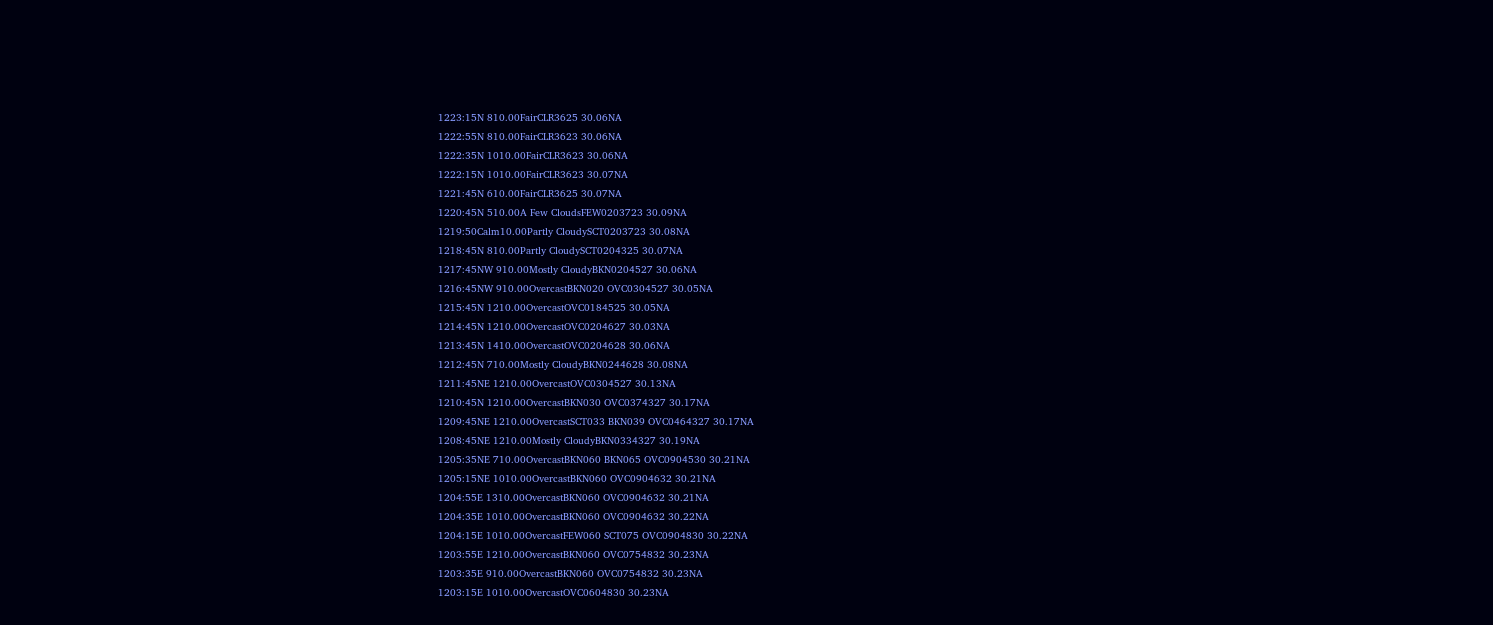1223:15N 810.00FairCLR3625 30.06NA
1222:55N 810.00FairCLR3623 30.06NA
1222:35N 1010.00FairCLR3623 30.06NA
1222:15N 1010.00FairCLR3623 30.07NA
1221:45N 610.00FairCLR3625 30.07NA
1220:45N 510.00A Few CloudsFEW0203723 30.09NA
1219:50Calm10.00Partly CloudySCT0203723 30.08NA
1218:45N 810.00Partly CloudySCT0204325 30.07NA
1217:45NW 910.00Mostly CloudyBKN0204527 30.06NA
1216:45NW 910.00OvercastBKN020 OVC0304527 30.05NA
1215:45N 1210.00OvercastOVC0184525 30.05NA
1214:45N 1210.00OvercastOVC0204627 30.03NA
1213:45N 1410.00OvercastOVC0204628 30.06NA
1212:45N 710.00Mostly CloudyBKN0244628 30.08NA
1211:45NE 1210.00OvercastOVC0304527 30.13NA
1210:45N 1210.00OvercastBKN030 OVC0374327 30.17NA
1209:45NE 1210.00OvercastSCT033 BKN039 OVC0464327 30.17NA
1208:45NE 1210.00Mostly CloudyBKN0334327 30.19NA
1205:35NE 710.00OvercastBKN060 BKN065 OVC0904530 30.21NA
1205:15NE 1010.00OvercastBKN060 OVC0904632 30.21NA
1204:55E 1310.00OvercastBKN060 OVC0904632 30.21NA
1204:35E 1010.00OvercastBKN060 OVC0904632 30.22NA
1204:15E 1010.00OvercastFEW060 SCT075 OVC0904830 30.22NA
1203:55E 1210.00OvercastBKN060 OVC0754832 30.23NA
1203:35E 910.00OvercastBKN060 OVC0754832 30.23NA
1203:15E 1010.00OvercastOVC0604830 30.23NA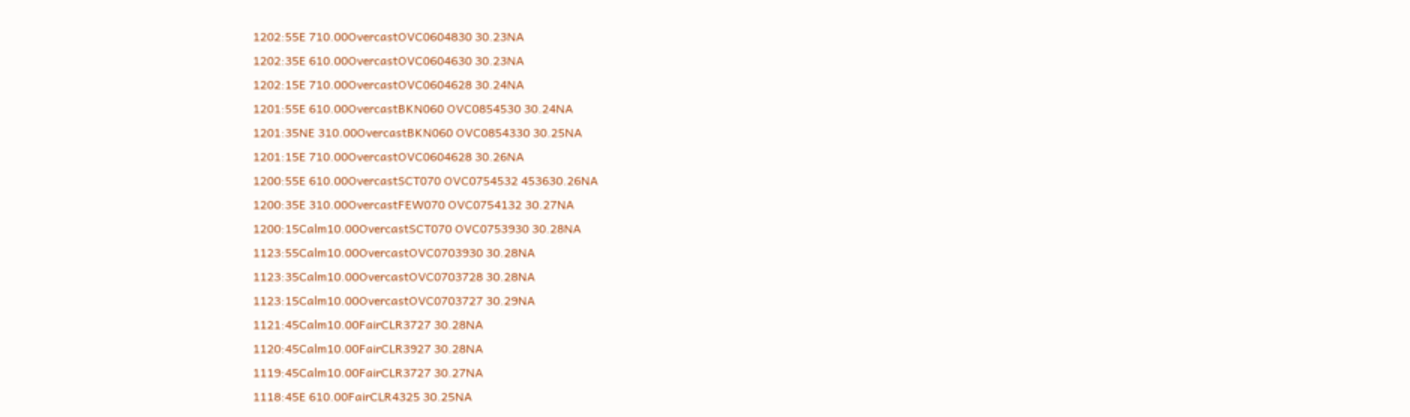1202:55E 710.00OvercastOVC0604830 30.23NA
1202:35E 610.00OvercastOVC0604630 30.23NA
1202:15E 710.00OvercastOVC0604628 30.24NA
1201:55E 610.00OvercastBKN060 OVC0854530 30.24NA
1201:35NE 310.00OvercastBKN060 OVC0854330 30.25NA
1201:15E 710.00OvercastOVC0604628 30.26NA
1200:55E 610.00OvercastSCT070 OVC0754532 453630.26NA
1200:35E 310.00OvercastFEW070 OVC0754132 30.27NA
1200:15Calm10.00OvercastSCT070 OVC0753930 30.28NA
1123:55Calm10.00OvercastOVC0703930 30.28NA
1123:35Calm10.00OvercastOVC0703728 30.28NA
1123:15Calm10.00OvercastOVC0703727 30.29NA
1121:45Calm10.00FairCLR3727 30.28NA
1120:45Calm10.00FairCLR3927 30.28NA
1119:45Calm10.00FairCLR3727 30.27NA
1118:45E 610.00FairCLR4325 30.25NA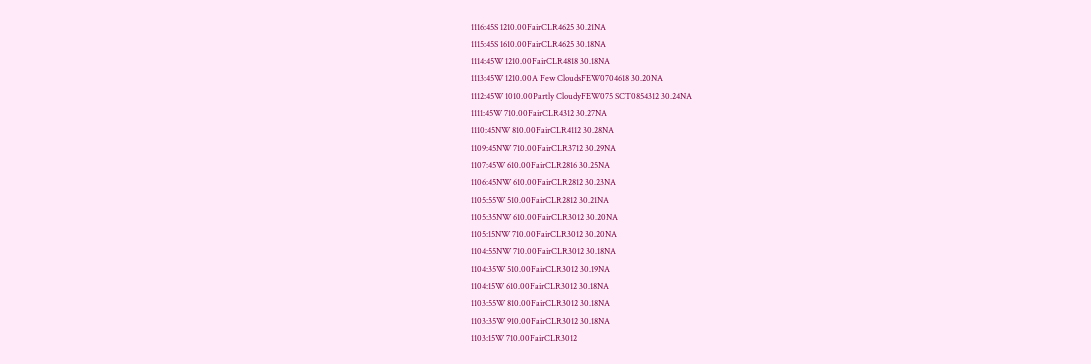1116:45S 1210.00FairCLR4625 30.21NA
1115:45S 1610.00FairCLR4625 30.18NA
1114:45W 1210.00FairCLR4818 30.18NA
1113:45W 1210.00A Few CloudsFEW0704618 30.20NA
1112:45W 1010.00Partly CloudyFEW075 SCT0854312 30.24NA
1111:45W 710.00FairCLR4312 30.27NA
1110:45NW 810.00FairCLR4112 30.28NA
1109:45NW 710.00FairCLR3712 30.29NA
1107:45W 610.00FairCLR2816 30.25NA
1106:45NW 610.00FairCLR2812 30.23NA
1105:55W 510.00FairCLR2812 30.21NA
1105:35NW 610.00FairCLR3012 30.20NA
1105:15NW 710.00FairCLR3012 30.20NA
1104:55NW 710.00FairCLR3012 30.18NA
1104:35W 510.00FairCLR3012 30.19NA
1104:15W 610.00FairCLR3012 30.18NA
1103:55W 810.00FairCLR3012 30.18NA
1103:35W 910.00FairCLR3012 30.18NA
1103:15W 710.00FairCLR3012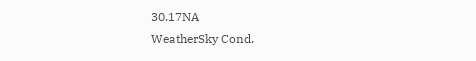30.17NA
WeatherSky Cond.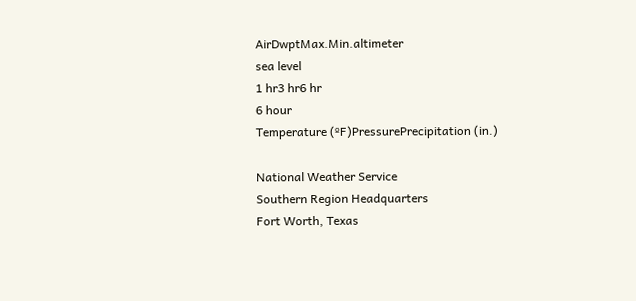AirDwptMax.Min.altimeter
sea level
1 hr3 hr6 hr
6 hour
Temperature (ºF)PressurePrecipitation (in.)

National Weather Service
Southern Region Headquarters
Fort Worth, Texas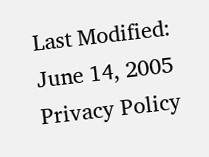Last Modified: June 14, 2005
Privacy Policy